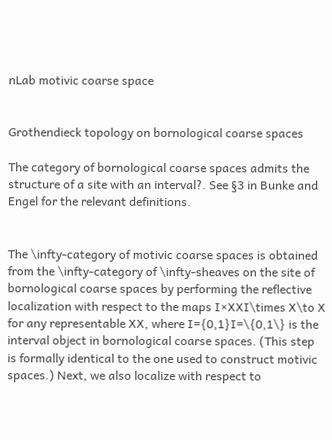nLab motivic coarse space


Grothendieck topology on bornological coarse spaces

The category of bornological coarse spaces admits the structure of a site with an interval?. See §3 in Bunke and Engel for the relevant definitions.


The \infty-category of motivic coarse spaces is obtained from the \infty-category of \infty-sheaves on the site of bornological coarse spaces by performing the reflective localization with respect to the maps I×XXI\times X\to X for any representable XX, where I={0,1}I=\{0,1\} is the interval object in bornological coarse spaces. (This step is formally identical to the one used to construct motivic spaces.) Next, we also localize with respect to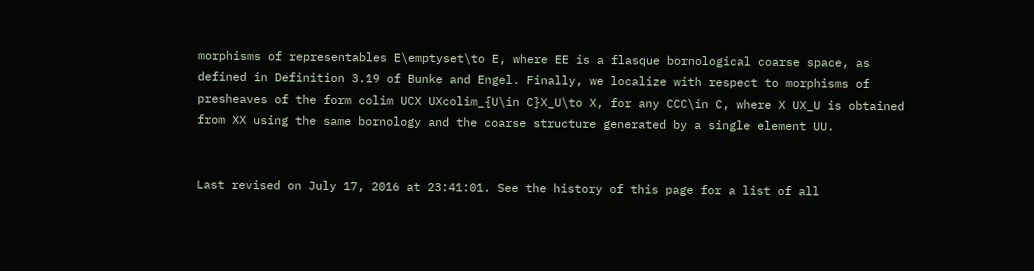morphisms of representables E\emptyset\to E, where EE is a flasque bornological coarse space, as defined in Definition 3.19 of Bunke and Engel. Finally, we localize with respect to morphisms of presheaves of the form colim UCX UXcolim_{U\in C}X_U\to X, for any CCC\in C, where X UX_U is obtained from XX using the same bornology and the coarse structure generated by a single element UU.


Last revised on July 17, 2016 at 23:41:01. See the history of this page for a list of all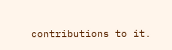contributions to it.